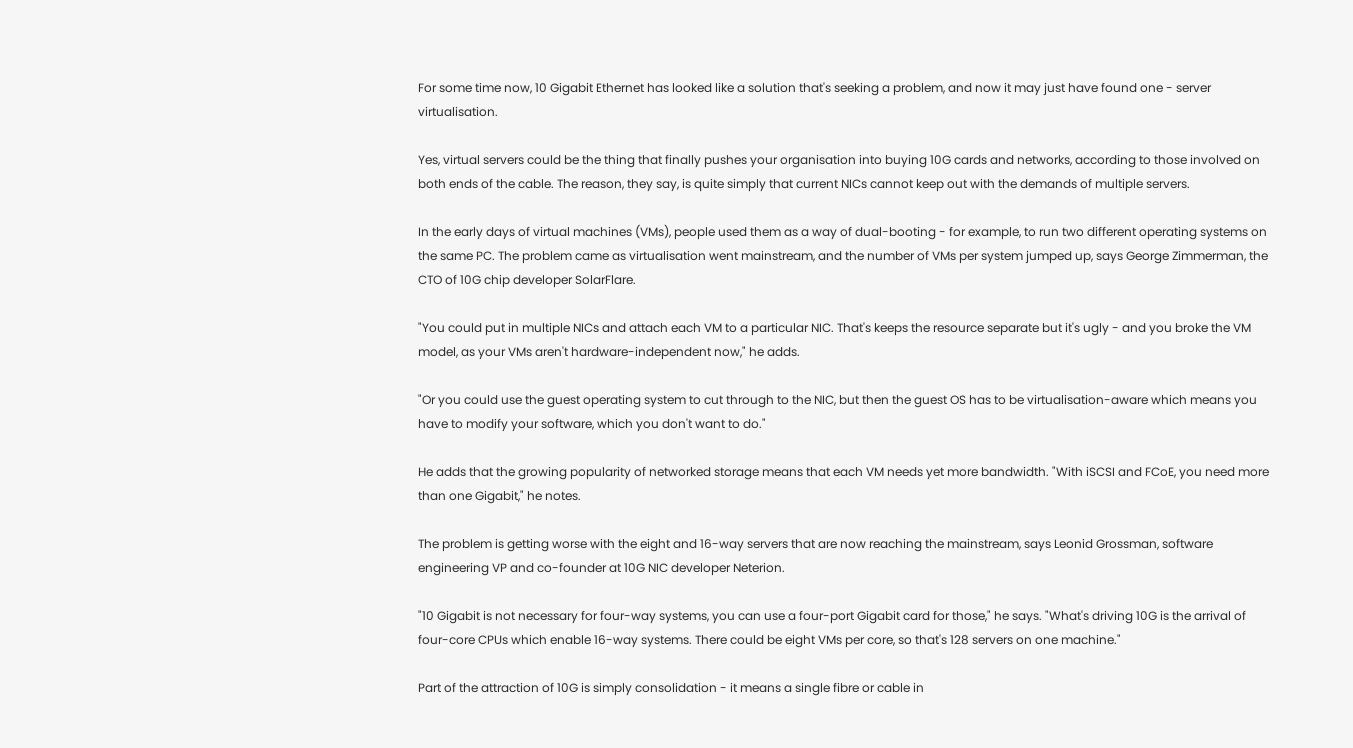For some time now, 10 Gigabit Ethernet has looked like a solution that's seeking a problem, and now it may just have found one - server virtualisation.

Yes, virtual servers could be the thing that finally pushes your organisation into buying 10G cards and networks, according to those involved on both ends of the cable. The reason, they say, is quite simply that current NICs cannot keep out with the demands of multiple servers.

In the early days of virtual machines (VMs), people used them as a way of dual-booting - for example, to run two different operating systems on the same PC. The problem came as virtualisation went mainstream, and the number of VMs per system jumped up, says George Zimmerman, the CTO of 10G chip developer SolarFlare.

"You could put in multiple NICs and attach each VM to a particular NIC. That's keeps the resource separate but it's ugly - and you broke the VM model, as your VMs aren't hardware-independent now," he adds.

"Or you could use the guest operating system to cut through to the NIC, but then the guest OS has to be virtualisation-aware which means you have to modify your software, which you don't want to do."

He adds that the growing popularity of networked storage means that each VM needs yet more bandwidth. "With iSCSI and FCoE, you need more than one Gigabit," he notes.

The problem is getting worse with the eight and 16-way servers that are now reaching the mainstream, says Leonid Grossman, software engineering VP and co-founder at 10G NIC developer Neterion.

"10 Gigabit is not necessary for four-way systems, you can use a four-port Gigabit card for those," he says. "What's driving 10G is the arrival of four-core CPUs which enable 16-way systems. There could be eight VMs per core, so that's 128 servers on one machine."

Part of the attraction of 10G is simply consolidation - it means a single fibre or cable in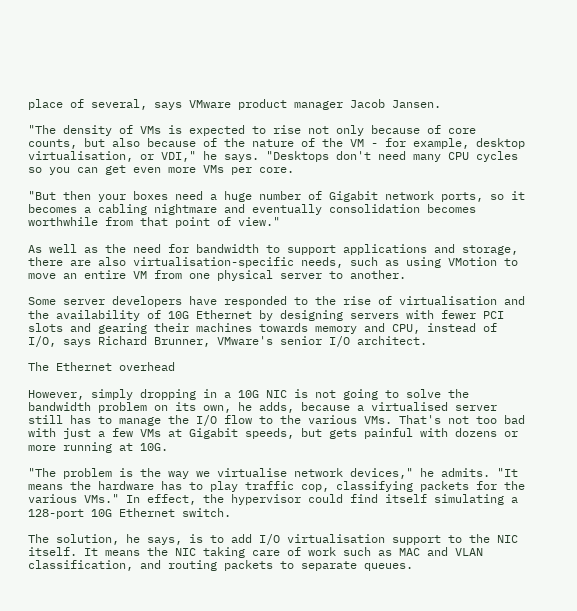place of several, says VMware product manager Jacob Jansen.

"The density of VMs is expected to rise not only because of core counts, but also because of the nature of the VM - for example, desktop virtualisation, or VDI," he says. "Desktops don't need many CPU cycles so you can get even more VMs per core.

"But then your boxes need a huge number of Gigabit network ports, so it becomes a cabling nightmare and eventually consolidation becomes worthwhile from that point of view."

As well as the need for bandwidth to support applications and storage, there are also virtualisation-specific needs, such as using VMotion to move an entire VM from one physical server to another.

Some server developers have responded to the rise of virtualisation and the availability of 10G Ethernet by designing servers with fewer PCI slots and gearing their machines towards memory and CPU, instead of I/O, says Richard Brunner, VMware's senior I/O architect.

The Ethernet overhead

However, simply dropping in a 10G NIC is not going to solve the bandwidth problem on its own, he adds, because a virtualised server still has to manage the I/O flow to the various VMs. That's not too bad with just a few VMs at Gigabit speeds, but gets painful with dozens or more running at 10G.

"The problem is the way we virtualise network devices," he admits. "It means the hardware has to play traffic cop, classifying packets for the various VMs." In effect, the hypervisor could find itself simulating a 128-port 10G Ethernet switch.

The solution, he says, is to add I/O virtualisation support to the NIC itself. It means the NIC taking care of work such as MAC and VLAN classification, and routing packets to separate queues.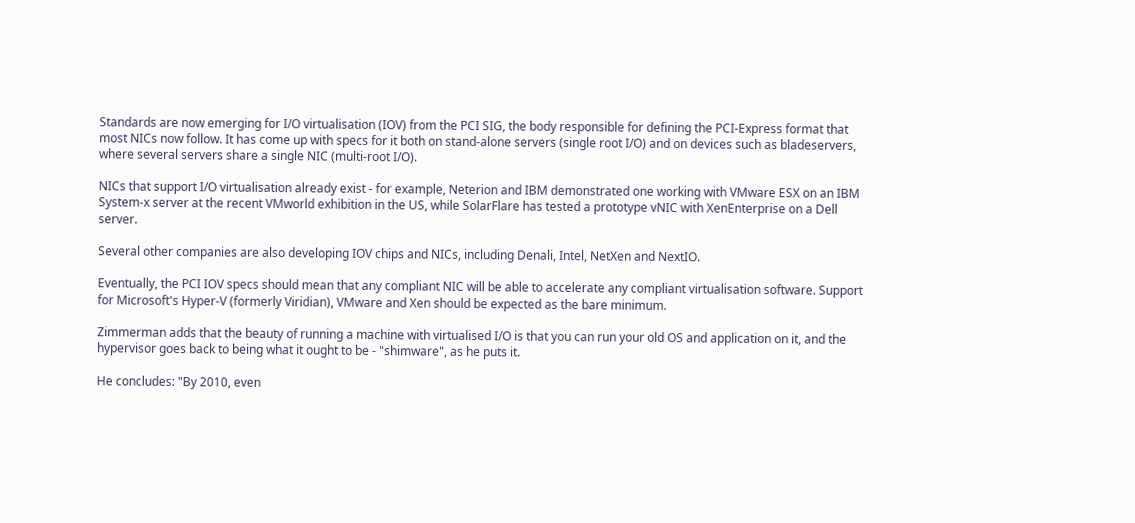Standards are now emerging for I/O virtualisation (IOV) from the PCI SIG, the body responsible for defining the PCI-Express format that most NICs now follow. It has come up with specs for it both on stand-alone servers (single root I/O) and on devices such as bladeservers, where several servers share a single NIC (multi-root I/O).

NICs that support I/O virtualisation already exist - for example, Neterion and IBM demonstrated one working with VMware ESX on an IBM System-x server at the recent VMworld exhibition in the US, while SolarFlare has tested a prototype vNIC with XenEnterprise on a Dell server.

Several other companies are also developing IOV chips and NICs, including Denali, Intel, NetXen and NextIO.

Eventually, the PCI IOV specs should mean that any compliant NIC will be able to accelerate any compliant virtualisation software. Support for Microsoft's Hyper-V (formerly Viridian), VMware and Xen should be expected as the bare minimum.

Zimmerman adds that the beauty of running a machine with virtualised I/O is that you can run your old OS and application on it, and the hypervisor goes back to being what it ought to be - "shimware", as he puts it.

He concludes: "By 2010, even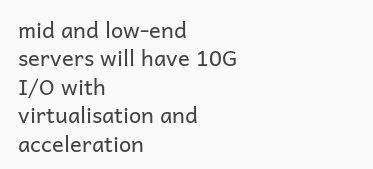mid and low-end servers will have 10G I/O with virtualisation and acceleration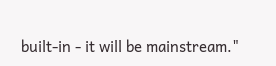built-in - it will be mainstream."